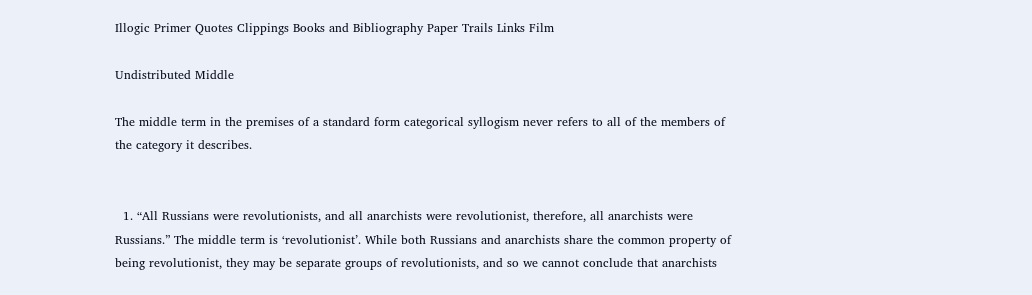Illogic Primer Quotes Clippings Books and Bibliography Paper Trails Links Film

Undistributed Middle

The middle term in the premises of a standard form categorical syllogism never refers to all of the members of the category it describes.


  1. “All Russians were revolutionists, and all anarchists were revolutionist, therefore, all anarchists were Russians.” The middle term is ‘revolutionist’. While both Russians and anarchists share the common property of being revolutionist, they may be separate groups of revolutionists, and so we cannot conclude that anarchists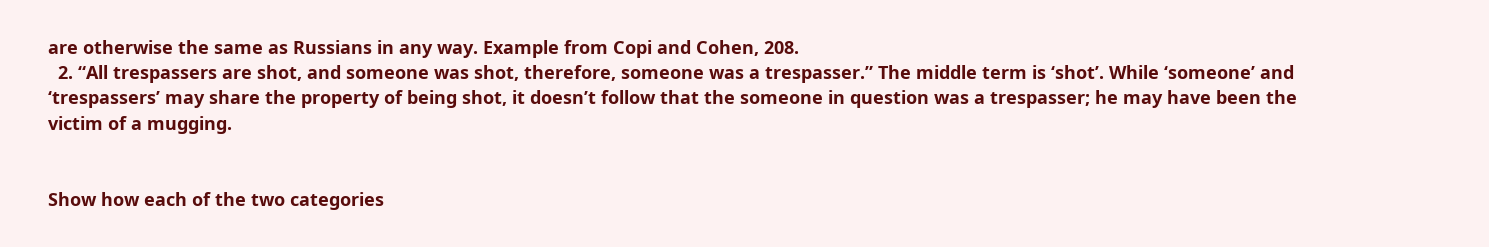are otherwise the same as Russians in any way. Example from Copi and Cohen, 208.
  2. “All trespassers are shot, and someone was shot, therefore, someone was a trespasser.” The middle term is ‘shot’. While ‘someone’ and ‘trespassers’ may share the property of being shot, it doesn’t follow that the someone in question was a trespasser; he may have been the victim of a mugging.


Show how each of the two categories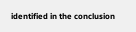identified in the conclusion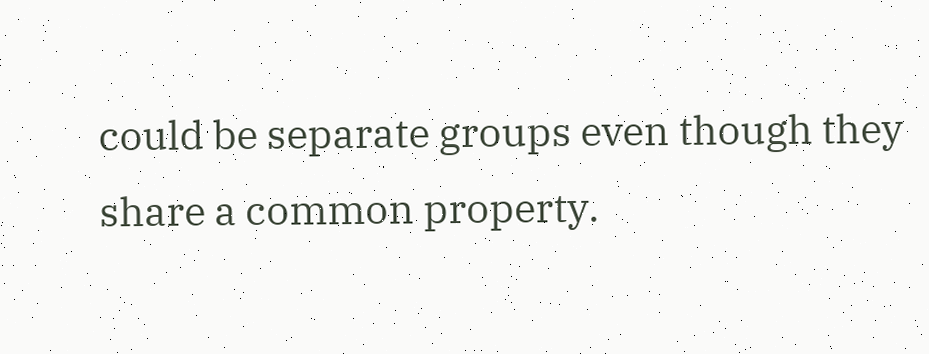could be separate groups even though they share a common property.